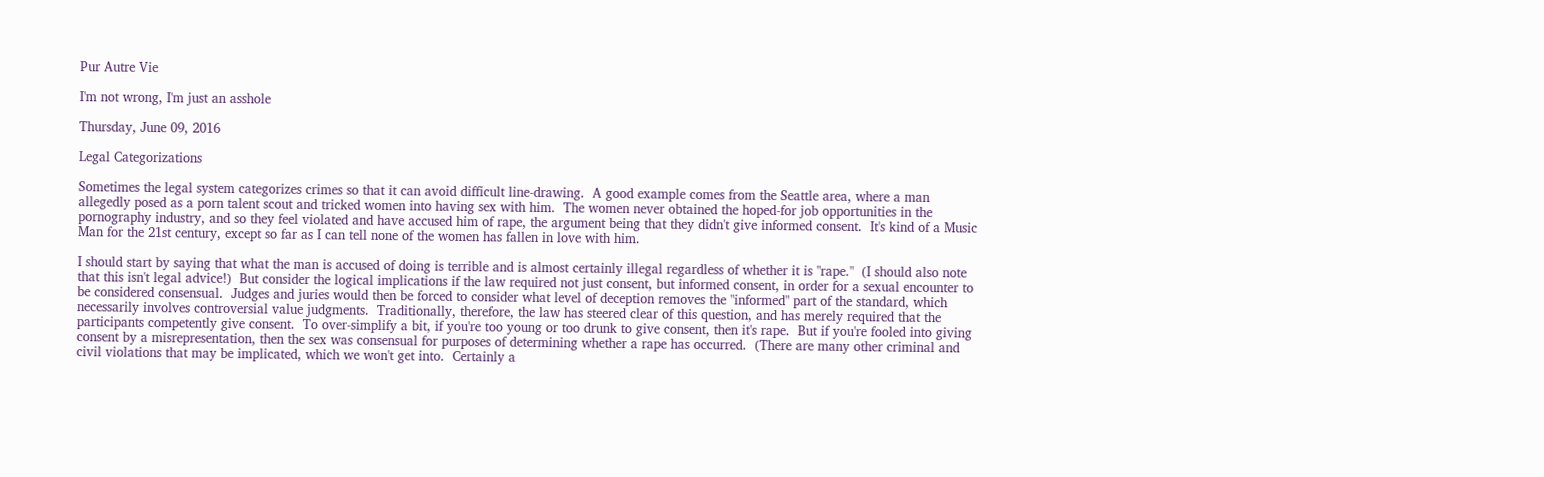Pur Autre Vie

I'm not wrong, I'm just an asshole

Thursday, June 09, 2016

Legal Categorizations

Sometimes the legal system categorizes crimes so that it can avoid difficult line-drawing.  A good example comes from the Seattle area, where a man allegedly posed as a porn talent scout and tricked women into having sex with him.  The women never obtained the hoped-for job opportunities in the pornography industry, and so they feel violated and have accused him of rape, the argument being that they didn't give informed consent.  It's kind of a Music Man for the 21st century, except so far as I can tell none of the women has fallen in love with him.

I should start by saying that what the man is accused of doing is terrible and is almost certainly illegal regardless of whether it is "rape."  (I should also note that this isn't legal advice!)  But consider the logical implications if the law required not just consent, but informed consent, in order for a sexual encounter to be considered consensual.  Judges and juries would then be forced to consider what level of deception removes the "informed" part of the standard, which necessarily involves controversial value judgments.  Traditionally, therefore, the law has steered clear of this question, and has merely required that the participants competently give consent.  To over-simplify a bit, if you're too young or too drunk to give consent, then it's rape.  But if you're fooled into giving consent by a misrepresentation, then the sex was consensual for purposes of determining whether a rape has occurred.  (There are many other criminal and civil violations that may be implicated, which we won't get into.  Certainly a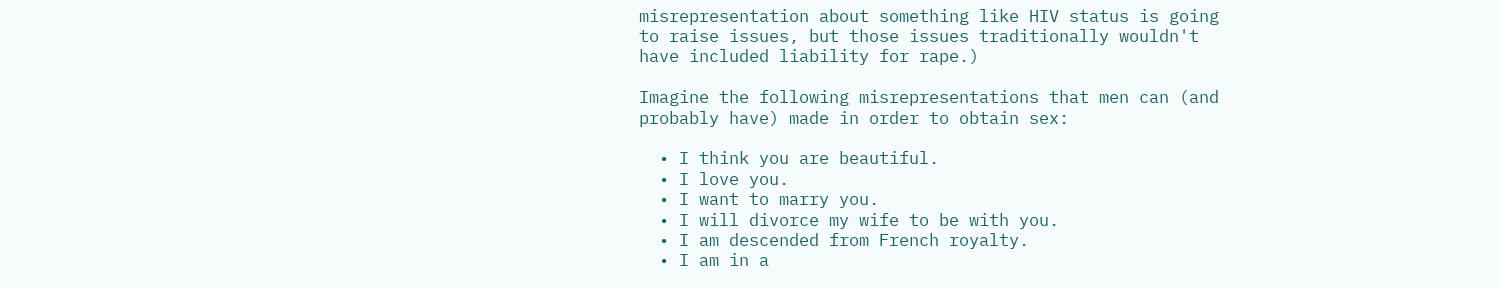misrepresentation about something like HIV status is going to raise issues, but those issues traditionally wouldn't have included liability for rape.)

Imagine the following misrepresentations that men can (and probably have) made in order to obtain sex:

  • I think you are beautiful.
  • I love you.
  • I want to marry you.
  • I will divorce my wife to be with you.
  • I am descended from French royalty.
  • I am in a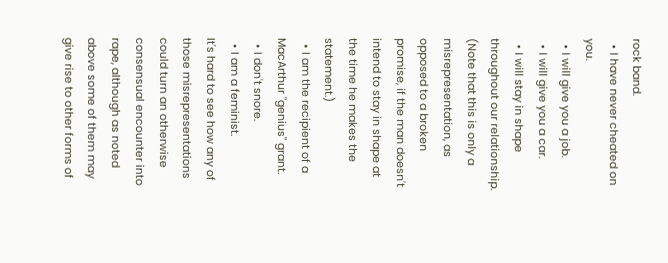rock band.
  • I have never cheated on you.
  • I will give you a job.
  • I will give you a car.
  • I will stay in shape throughout our relationship.  (Note that this is only a misrepresentation, as opposed to a broken promise, if the man doesn't intend to stay in shape at the time he makes the statement.)
  • I am the recipient of a MacArthur "genius" grant.
  • I don't snore.
  • I am a feminist.
It's hard to see how any of those misrepresentations could turn an otherwise consensual encounter into rape, although as noted above some of them may give rise to other forms of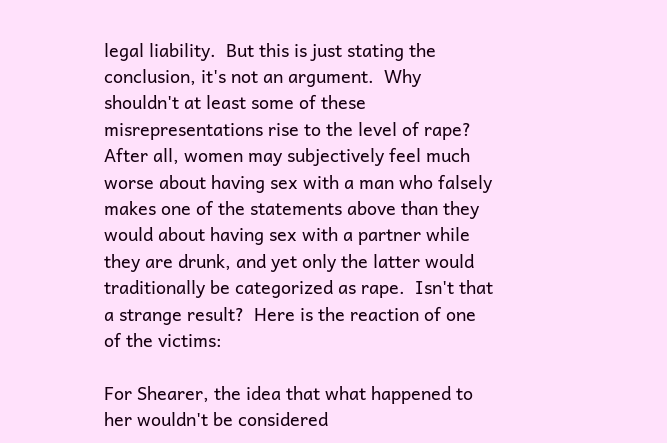legal liability.  But this is just stating the conclusion, it's not an argument.  Why shouldn't at least some of these misrepresentations rise to the level of rape?  After all, women may subjectively feel much worse about having sex with a man who falsely makes one of the statements above than they would about having sex with a partner while they are drunk, and yet only the latter would traditionally be categorized as rape.  Isn't that a strange result?  Here is the reaction of one of the victims:

For Shearer, the idea that what happened to her wouldn't be considered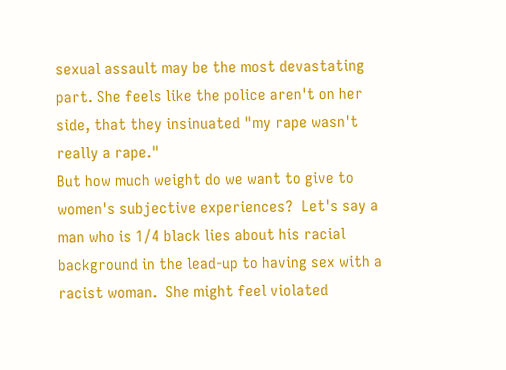sexual assault may be the most devastating part. She feels like the police aren't on her side, that they insinuated "my rape wasn't really a rape."
But how much weight do we want to give to women's subjective experiences?  Let's say a man who is 1/4 black lies about his racial background in the lead-up to having sex with a racist woman.  She might feel violated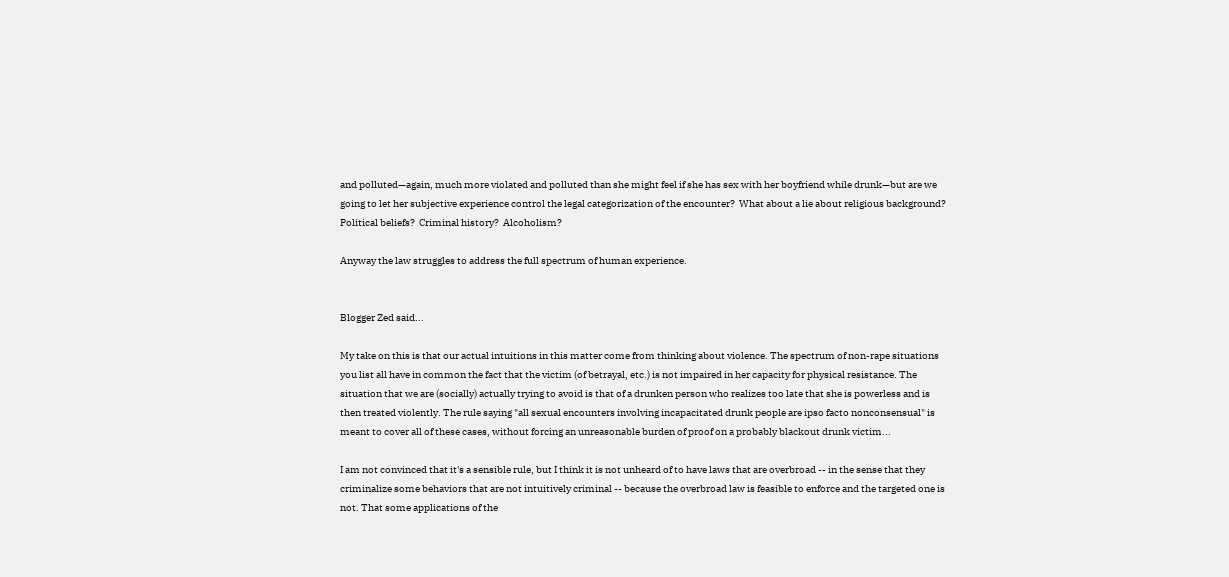and polluted—again, much more violated and polluted than she might feel if she has sex with her boyfriend while drunk—but are we going to let her subjective experience control the legal categorization of the encounter?  What about a lie about religious background?  Political beliefs?  Criminal history?  Alcoholism?

Anyway the law struggles to address the full spectrum of human experience.


Blogger Zed said...

My take on this is that our actual intuitions in this matter come from thinking about violence. The spectrum of non-rape situations you list all have in common the fact that the victim (of betrayal, etc.) is not impaired in her capacity for physical resistance. The situation that we are (socially) actually trying to avoid is that of a drunken person who realizes too late that she is powerless and is then treated violently. The rule saying "all sexual encounters involving incapacitated drunk people are ipso facto nonconsensual" is meant to cover all of these cases, without forcing an unreasonable burden of proof on a probably blackout drunk victim...

I am not convinced that it's a sensible rule, but I think it is not unheard of to have laws that are overbroad -- in the sense that they criminalize some behaviors that are not intuitively criminal -- because the overbroad law is feasible to enforce and the targeted one is not. That some applications of the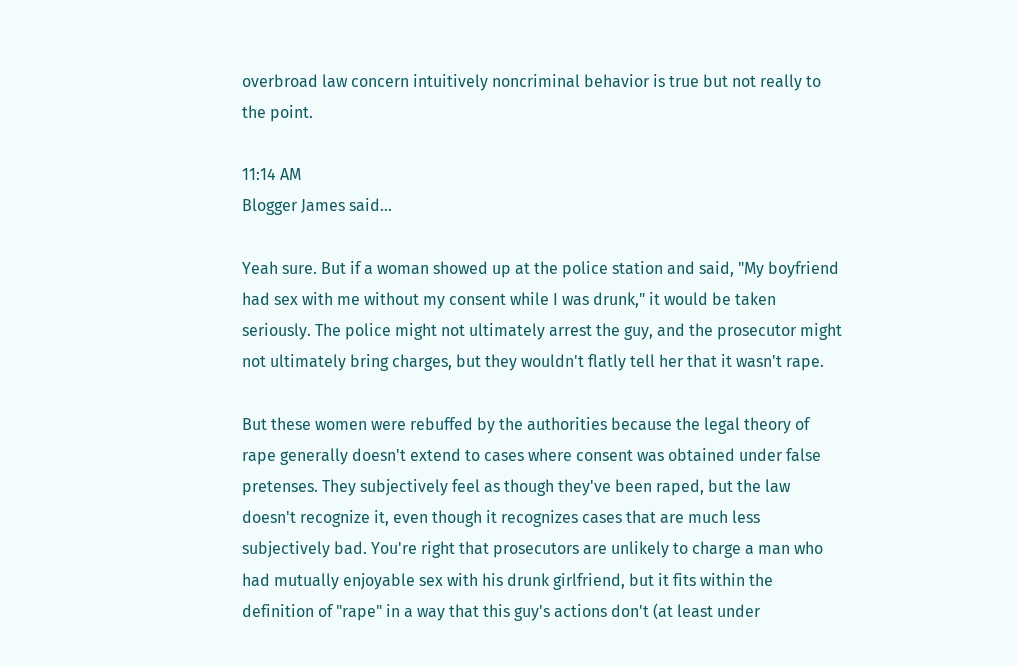overbroad law concern intuitively noncriminal behavior is true but not really to the point.

11:14 AM
Blogger James said...

Yeah sure. But if a woman showed up at the police station and said, "My boyfriend had sex with me without my consent while I was drunk," it would be taken seriously. The police might not ultimately arrest the guy, and the prosecutor might not ultimately bring charges, but they wouldn't flatly tell her that it wasn't rape.

But these women were rebuffed by the authorities because the legal theory of rape generally doesn't extend to cases where consent was obtained under false pretenses. They subjectively feel as though they've been raped, but the law doesn't recognize it, even though it recognizes cases that are much less subjectively bad. You're right that prosecutors are unlikely to charge a man who had mutually enjoyable sex with his drunk girlfriend, but it fits within the definition of "rape" in a way that this guy's actions don't (at least under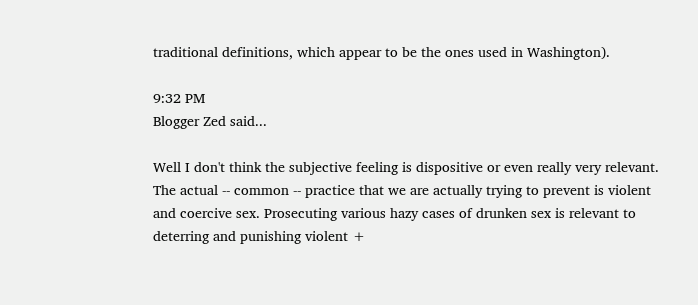traditional definitions, which appear to be the ones used in Washington).

9:32 PM
Blogger Zed said...

Well I don't think the subjective feeling is dispositive or even really very relevant. The actual -- common -- practice that we are actually trying to prevent is violent and coercive sex. Prosecuting various hazy cases of drunken sex is relevant to deterring and punishing violent +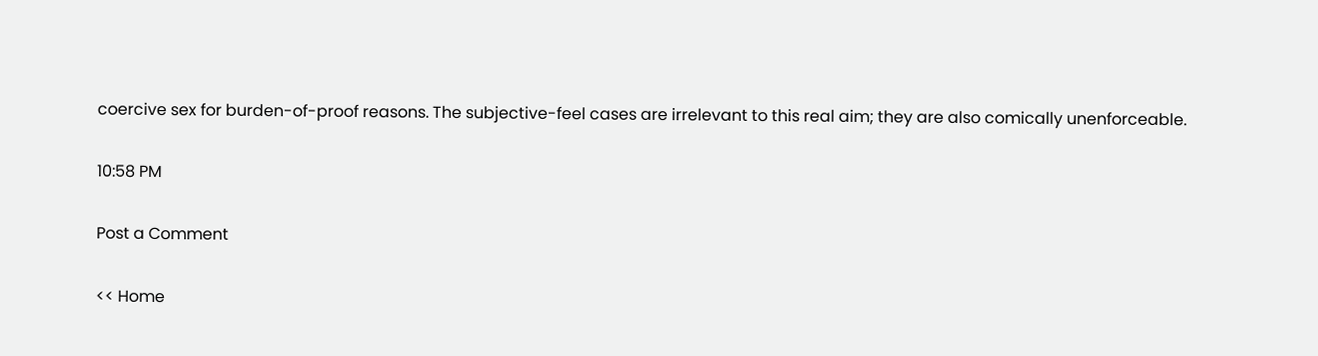coercive sex for burden-of-proof reasons. The subjective-feel cases are irrelevant to this real aim; they are also comically unenforceable.

10:58 PM

Post a Comment

<< Home